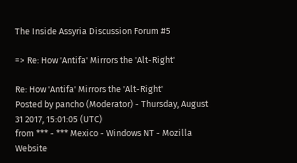The Inside Assyria Discussion Forum #5

=> Re: How 'Antifa' Mirrors the 'Alt-Right'

Re: How 'Antifa' Mirrors the 'Alt-Right'
Posted by pancho (Moderator) - Thursday, August 31 2017, 15:01:05 (UTC)
from *** - *** Mexico - Windows NT - Mozilla
Website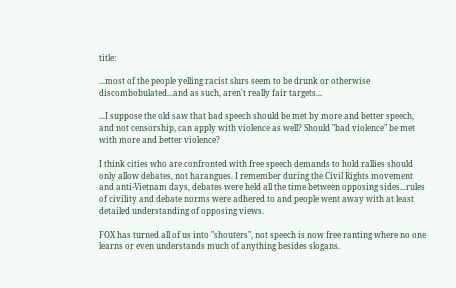title:

...most of the people yelling racist slurs seem to be drunk or otherwise discombobulated...and as such, aren't really fair targets...

...I suppose the old saw that bad speech should be met by more and better speech, and not censorship, can apply with violence as well? Should "bad violence" be met with more and better violence?

I think cities who are confronted with free speech demands to hold rallies should only allow debates, not harangues. I remember during the Civil Rights movement and anti-Vietnam days, debates were held all the time between opposing sides...rules of civility and debate norms were adhered to and people went away with at least detailed understanding of opposing views.

FOX has turned all of us into "shouters", not speech is now free ranting where no one learns or even understands much of anything besides slogans.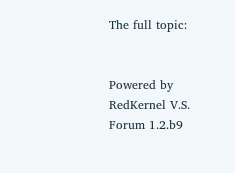The full topic:


Powered by RedKernel V.S. Forum 1.2.b9